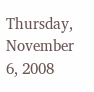Thursday, November 6, 2008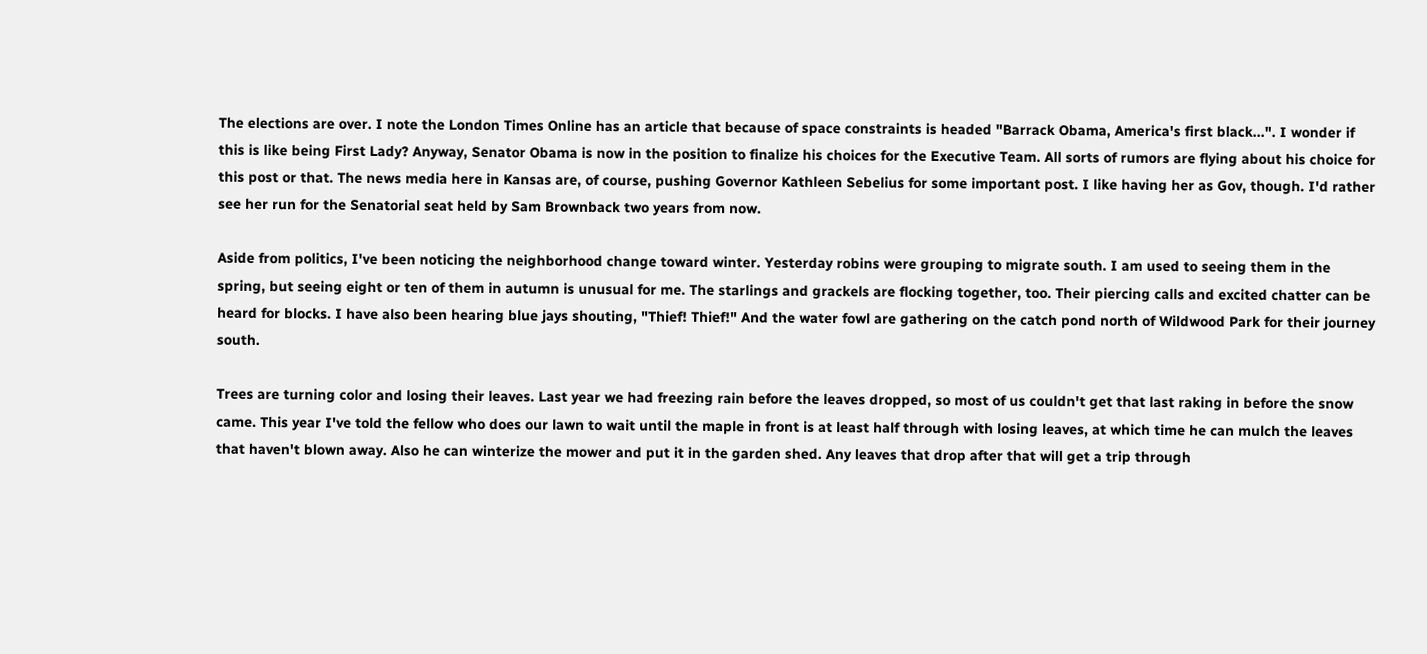The elections are over. I note the London Times Online has an article that because of space constraints is headed "Barrack Obama, America's first black...". I wonder if this is like being First Lady? Anyway, Senator Obama is now in the position to finalize his choices for the Executive Team. All sorts of rumors are flying about his choice for this post or that. The news media here in Kansas are, of course, pushing Governor Kathleen Sebelius for some important post. I like having her as Gov, though. I'd rather see her run for the Senatorial seat held by Sam Brownback two years from now.

Aside from politics, I've been noticing the neighborhood change toward winter. Yesterday robins were grouping to migrate south. I am used to seeing them in the spring, but seeing eight or ten of them in autumn is unusual for me. The starlings and grackels are flocking together, too. Their piercing calls and excited chatter can be heard for blocks. I have also been hearing blue jays shouting, "Thief! Thief!" And the water fowl are gathering on the catch pond north of Wildwood Park for their journey south.

Trees are turning color and losing their leaves. Last year we had freezing rain before the leaves dropped, so most of us couldn't get that last raking in before the snow came. This year I've told the fellow who does our lawn to wait until the maple in front is at least half through with losing leaves, at which time he can mulch the leaves that haven't blown away. Also he can winterize the mower and put it in the garden shed. Any leaves that drop after that will get a trip through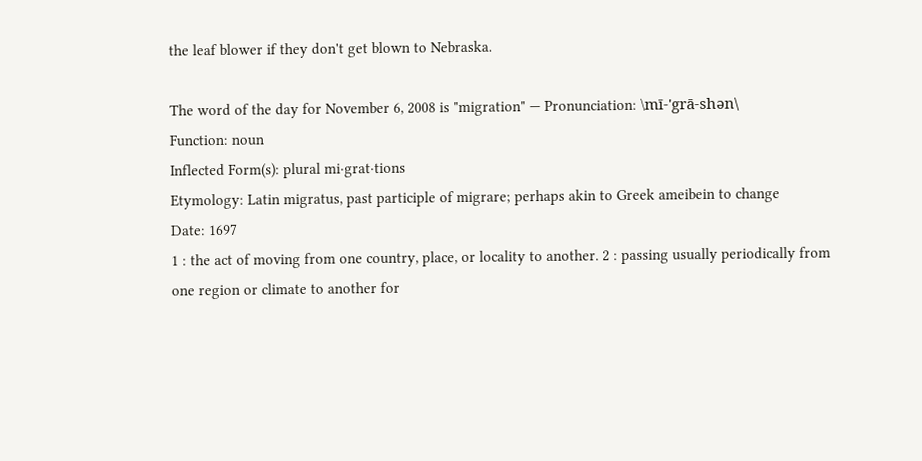the leaf blower if they don't get blown to Nebraska.

The word of the day for November 6, 2008 is "migration" — Pronunciation: \mī-'grā-shən\
Function: noun
Inflected Form(s): plural mi·grat·tions
Etymology: Latin migratus, past participle of migrare; perhaps akin to Greek ameibein to change
Date: 1697
1 : the act of moving from one country, place, or locality to another. 2 : passing usually periodically from one region or climate to another for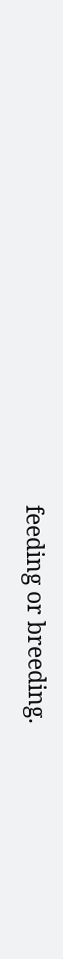feeding or breeding.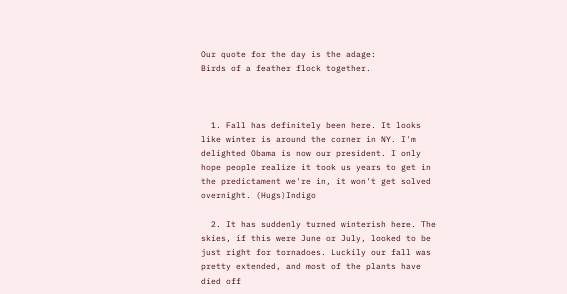Our quote for the day is the adage:
Birds of a feather flock together.



  1. Fall has definitely been here. It looks like winter is around the corner in NY. I'm delighted Obama is now our president. I only hope people realize it took us years to get in the predictament we're in, it won't get solved overnight. (Hugs)Indigo

  2. It has suddenly turned winterish here. The skies, if this were June or July, looked to be just right for tornadoes. Luckily our fall was pretty extended, and most of the plants have died off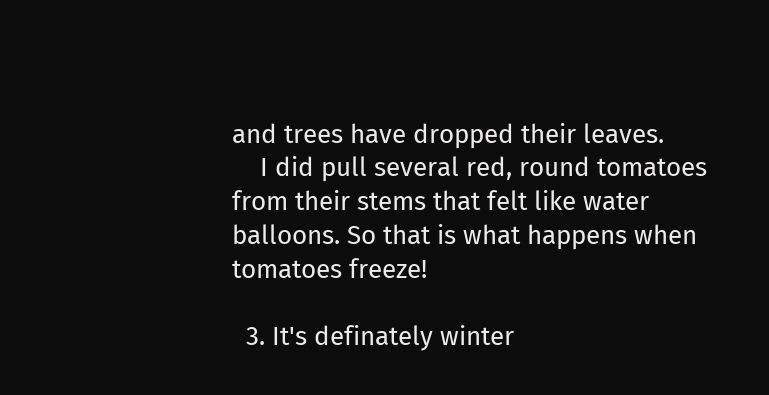and trees have dropped their leaves.
    I did pull several red, round tomatoes from their stems that felt like water balloons. So that is what happens when tomatoes freeze!

  3. It's definately winter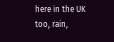here in the UK too, rain,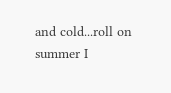and cold...roll on summer I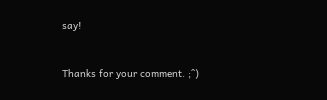say!


Thanks for your comment. ;^)